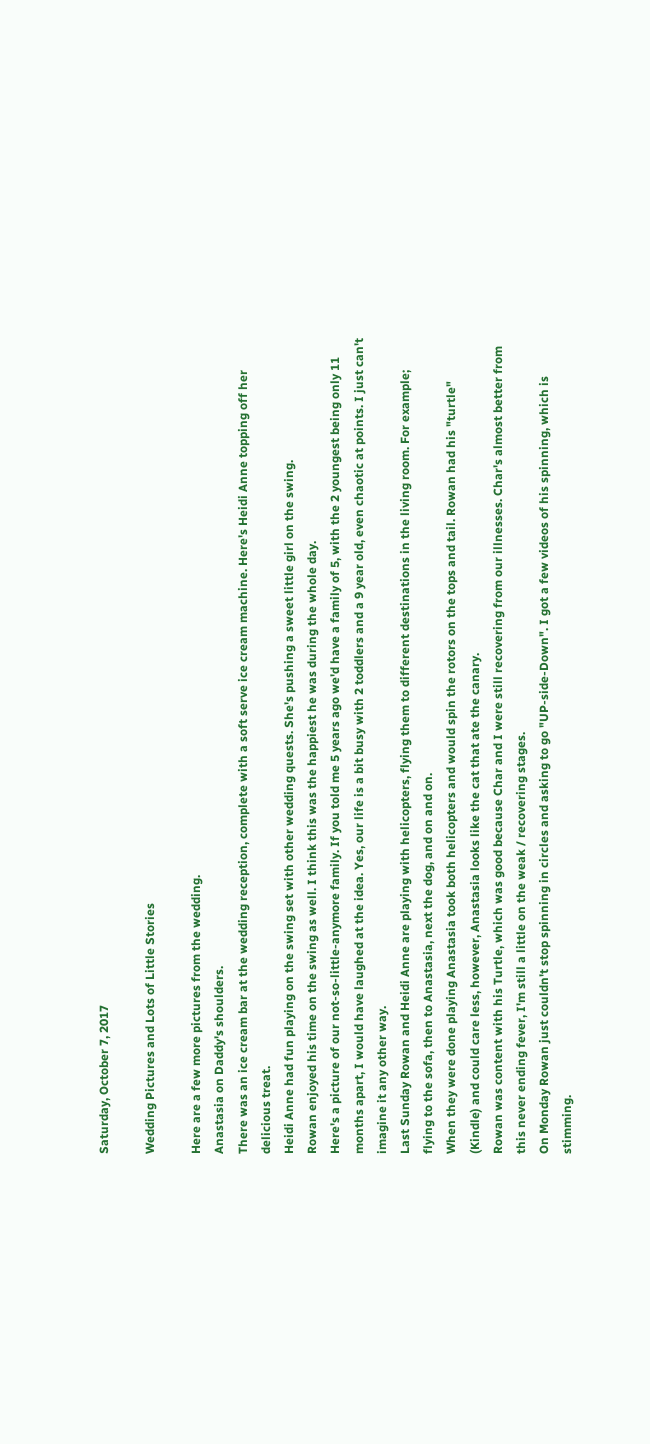Saturday, October 7, 2017

Wedding Pictures and Lots of Little Stories

Here are a few more pictures from the wedding.
Anastasia on Daddy's shoulders.
There was an ice cream bar at the wedding reception, complete with a soft serve ice cream machine. Here's Heidi Anne topping off her delicious treat.
Heidi Anne had fun playing on the swing set with other wedding quests. She's pushing a sweet little girl on the swing.
Rowan enjoyed his time on the swing as well. I think this was the happiest he was during the whole day.
Here's a picture of our not-so-little-anymore family. If you told me 5 years ago we'd have a family of 5, with the 2 youngest being only 11 months apart, I would have laughed at the idea. Yes, our life is a bit busy with 2 toddlers and a 9 year old, even chaotic at points. I just can't imagine it any other way.
Last Sunday Rowan and Heidi Anne are playing with helicopters, flying them to different destinations in the living room. For example; flying to the sofa, then to Anastasia, next the dog, and on and on.
When they were done playing Anastasia took both helicopters and would spin the rotors on the tops and tail. Rowan had his "turtle" (Kindle) and could care less, however, Anastasia looks like the cat that ate the canary.
Rowan was content with his Turtle, which was good because Char and I were still recovering from our illnesses. Char's almost better from this never ending fever, I'm still a little on the weak / recovering stages.
On Monday Rowan just couldn't stop spinning in circles and asking to go "UP-side-Down". I got a few videos of his spinning, which is stimming.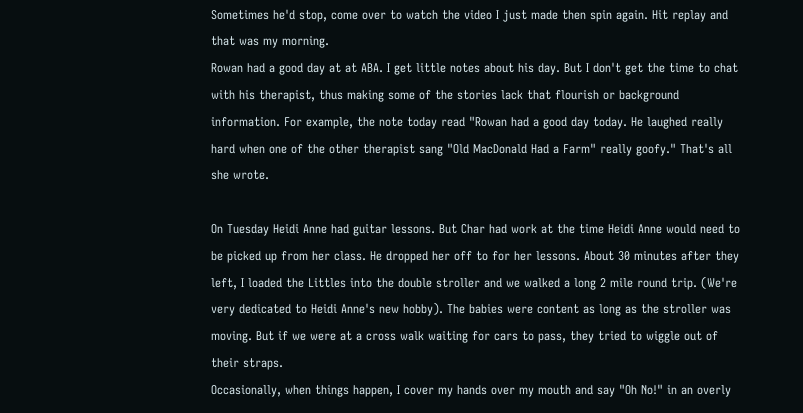Sometimes he'd stop, come over to watch the video I just made then spin again. Hit replay and that was my morning.
Rowan had a good day at at ABA. I get little notes about his day. But I don't get the time to chat with his therapist, thus making some of the stories lack that flourish or background information. For example, the note today read "Rowan had a good day today. He laughed really hard when one of the other therapist sang "Old MacDonald Had a Farm" really goofy." That's all she wrote.

On Tuesday Heidi Anne had guitar lessons. But Char had work at the time Heidi Anne would need to be picked up from her class. He dropped her off to for her lessons. About 30 minutes after they left, I loaded the Littles into the double stroller and we walked a long 2 mile round trip. (We're very dedicated to Heidi Anne's new hobby). The babies were content as long as the stroller was moving. But if we were at a cross walk waiting for cars to pass, they tried to wiggle out of their straps.
Occasionally, when things happen, I cover my hands over my mouth and say "Oh No!" in an overly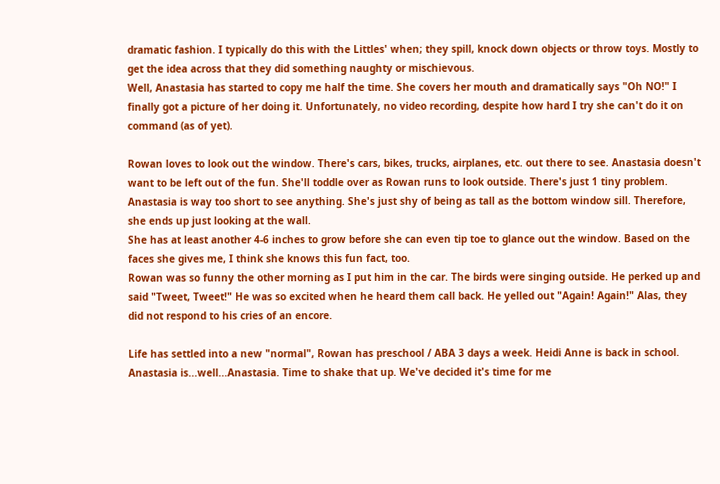dramatic fashion. I typically do this with the Littles' when; they spill, knock down objects or throw toys. Mostly to get the idea across that they did something naughty or mischievous.
Well, Anastasia has started to copy me half the time. She covers her mouth and dramatically says "Oh NO!" I finally got a picture of her doing it. Unfortunately, no video recording, despite how hard I try she can't do it on command (as of yet).

Rowan loves to look out the window. There's cars, bikes, trucks, airplanes, etc. out there to see. Anastasia doesn't want to be left out of the fun. She'll toddle over as Rowan runs to look outside. There's just 1 tiny problem. Anastasia is way too short to see anything. She's just shy of being as tall as the bottom window sill. Therefore, she ends up just looking at the wall.
She has at least another 4-6 inches to grow before she can even tip toe to glance out the window. Based on the faces she gives me, I think she knows this fun fact, too.
Rowan was so funny the other morning as I put him in the car. The birds were singing outside. He perked up and said "Tweet, Tweet!" He was so excited when he heard them call back. He yelled out "Again! Again!" Alas, they did not respond to his cries of an encore.

Life has settled into a new "normal", Rowan has preschool / ABA 3 days a week. Heidi Anne is back in school. Anastasia is...well...Anastasia. Time to shake that up. We've decided it's time for me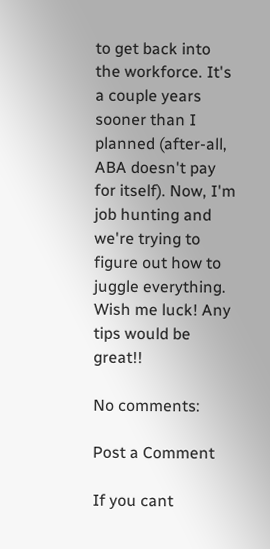to get back into the workforce. It's a couple years sooner than I planned (after-all, ABA doesn't pay for itself). Now, I'm job hunting and we're trying to figure out how to juggle everything. Wish me luck! Any tips would be great!!

No comments:

Post a Comment

If you cant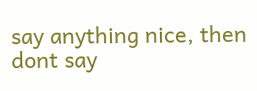say anything nice, then dont say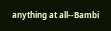anything at all--Bambi